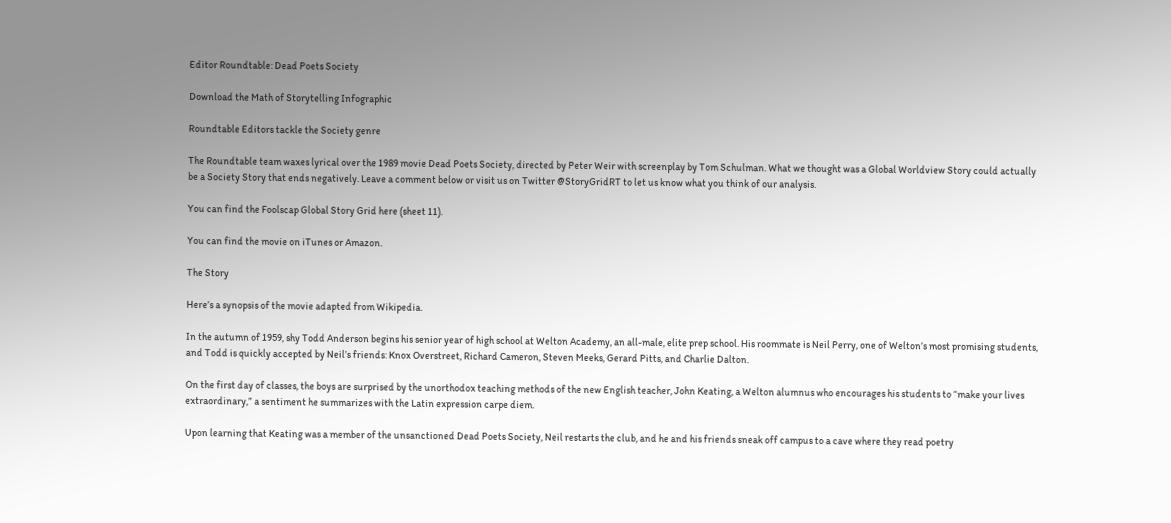Editor Roundtable: Dead Poets Society

Download the Math of Storytelling Infographic

Roundtable Editors tackle the Society genre

The Roundtable team waxes lyrical over the 1989 movie Dead Poets Society, directed by Peter Weir with screenplay by Tom Schulman. What we thought was a Global Worldview Story could actually be a Society Story that ends negatively. Leave a comment below or visit us on Twitter @StoryGridRT to let us know what you think of our analysis.

You can find the Foolscap Global Story Grid here (sheet 11).

You can find the movie on iTunes or Amazon.

The Story

Here’s a synopsis of the movie adapted from Wikipedia.

In the autumn of 1959, shy Todd Anderson begins his senior year of high school at Welton Academy, an all-male, elite prep school. His roommate is Neil Perry, one of Welton’s most promising students, and Todd is quickly accepted by Neil’s friends: Knox Overstreet, Richard Cameron, Steven Meeks, Gerard Pitts, and Charlie Dalton.

On the first day of classes, the boys are surprised by the unorthodox teaching methods of the new English teacher, John Keating, a Welton alumnus who encourages his students to “make your lives extraordinary,” a sentiment he summarizes with the Latin expression carpe diem.

Upon learning that Keating was a member of the unsanctioned Dead Poets Society, Neil restarts the club, and he and his friends sneak off campus to a cave where they read poetry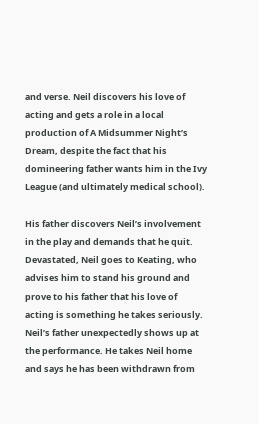and verse. Neil discovers his love of acting and gets a role in a local production of A Midsummer Night’s Dream, despite the fact that his domineering father wants him in the Ivy League (and ultimately medical school).

His father discovers Neil’s involvement in the play and demands that he quit. Devastated, Neil goes to Keating, who advises him to stand his ground and prove to his father that his love of acting is something he takes seriously. Neil’s father unexpectedly shows up at the performance. He takes Neil home and says he has been withdrawn from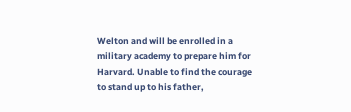Welton and will be enrolled in a military academy to prepare him for Harvard. Unable to find the courage to stand up to his father,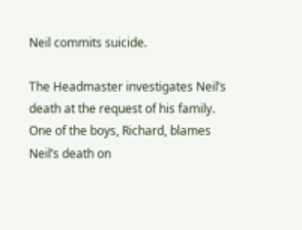Neil commits suicide.

The Headmaster investigates Neil’s death at the request of his family. One of the boys, Richard, blames Neil’s death on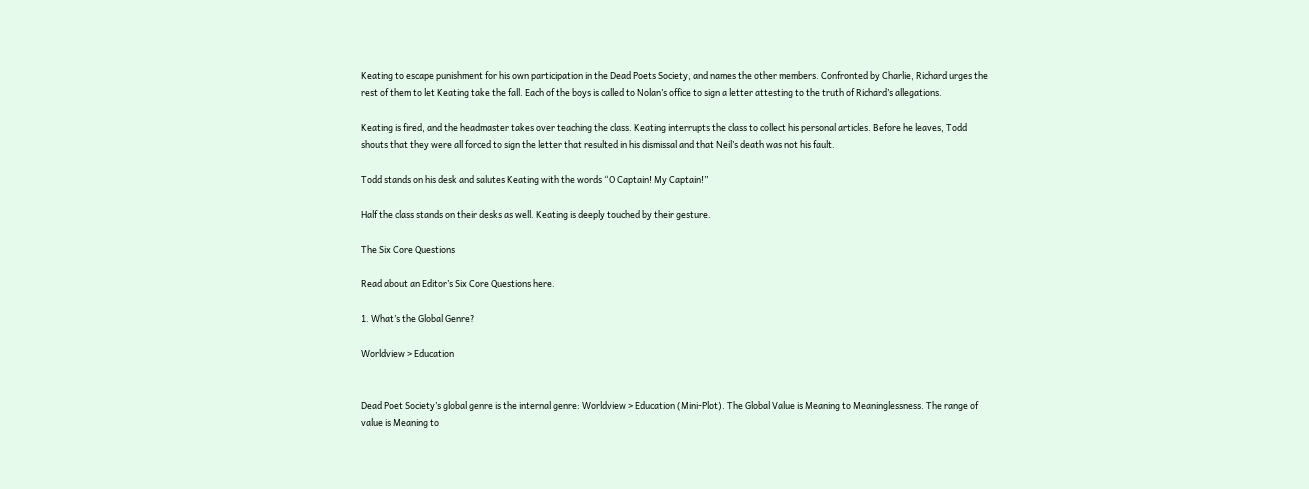Keating to escape punishment for his own participation in the Dead Poets Society, and names the other members. Confronted by Charlie, Richard urges the rest of them to let Keating take the fall. Each of the boys is called to Nolan’s office to sign a letter attesting to the truth of Richard’s allegations.

Keating is fired, and the headmaster takes over teaching the class. Keating interrupts the class to collect his personal articles. Before he leaves, Todd shouts that they were all forced to sign the letter that resulted in his dismissal and that Neil’s death was not his fault.

Todd stands on his desk and salutes Keating with the words “O Captain! My Captain!”

Half the class stands on their desks as well. Keating is deeply touched by their gesture.

The Six Core Questions

Read about an Editor’s Six Core Questions here.

1. What’s the Global Genre?

Worldview > Education


Dead Poet Society’s global genre is the internal genre: Worldview > Education (Mini-Plot). The Global Value is Meaning to Meaninglessness. The range of value is Meaning to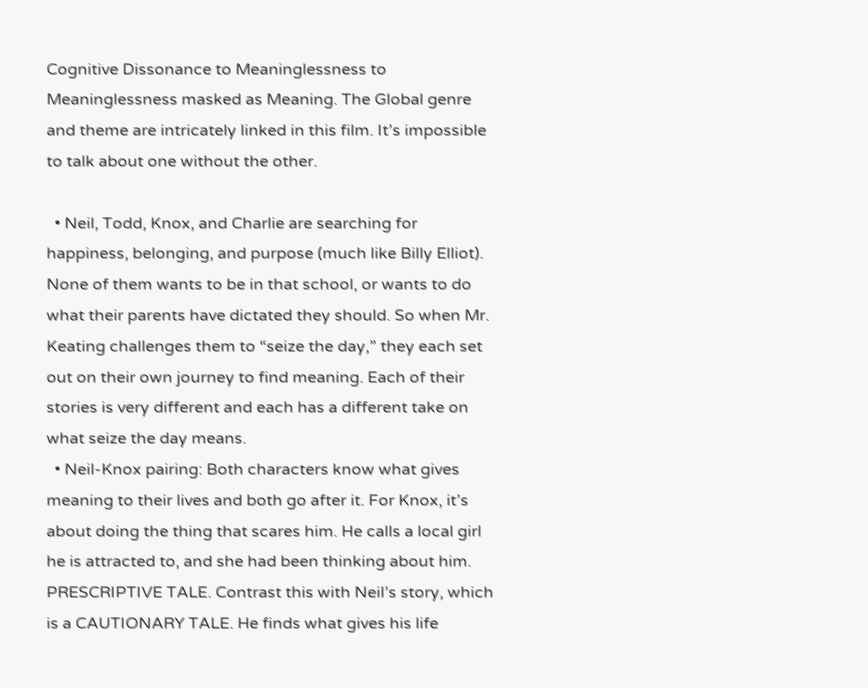Cognitive Dissonance to Meaninglessness to Meaninglessness masked as Meaning. The Global genre and theme are intricately linked in this film. It’s impossible to talk about one without the other.

  • Neil, Todd, Knox, and Charlie are searching for happiness, belonging, and purpose (much like Billy Elliot). None of them wants to be in that school, or wants to do what their parents have dictated they should. So when Mr. Keating challenges them to “seize the day,” they each set out on their own journey to find meaning. Each of their stories is very different and each has a different take on what seize the day means.
  • Neil-Knox pairing: Both characters know what gives meaning to their lives and both go after it. For Knox, it’s about doing the thing that scares him. He calls a local girl he is attracted to, and she had been thinking about him. PRESCRIPTIVE TALE. Contrast this with Neil’s story, which is a CAUTIONARY TALE. He finds what gives his life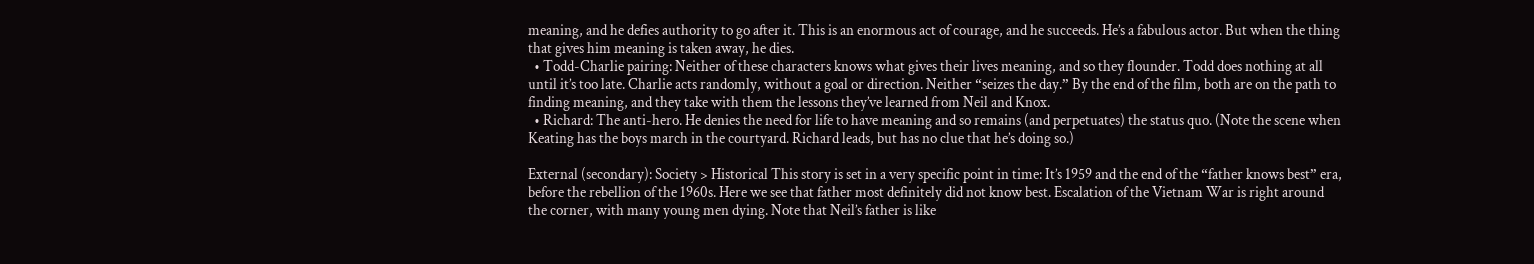meaning, and he defies authority to go after it. This is an enormous act of courage, and he succeeds. He’s a fabulous actor. But when the thing that gives him meaning is taken away, he dies.
  • Todd-Charlie pairing: Neither of these characters knows what gives their lives meaning, and so they flounder. Todd does nothing at all until it’s too late. Charlie acts randomly, without a goal or direction. Neither “seizes the day.” By the end of the film, both are on the path to finding meaning, and they take with them the lessons they’ve learned from Neil and Knox.
  • Richard: The anti-hero. He denies the need for life to have meaning and so remains (and perpetuates) the status quo. (Note the scene when Keating has the boys march in the courtyard. Richard leads, but has no clue that he’s doing so.)

External (secondary): Society > Historical This story is set in a very specific point in time: It’s 1959 and the end of the “father knows best” era, before the rebellion of the 1960s. Here we see that father most definitely did not know best. Escalation of the Vietnam War is right around the corner, with many young men dying. Note that Neil’s father is like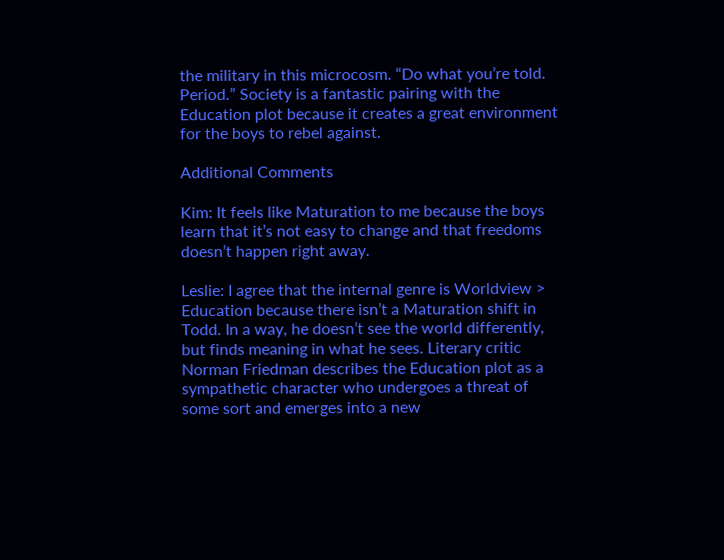the military in this microcosm. “Do what you’re told. Period.” Society is a fantastic pairing with the Education plot because it creates a great environment for the boys to rebel against.

Additional Comments

Kim: It feels like Maturation to me because the boys learn that it’s not easy to change and that freedoms doesn’t happen right away.

Leslie: I agree that the internal genre is Worldview > Education because there isn’t a Maturation shift in Todd. In a way, he doesn’t see the world differently, but finds meaning in what he sees. Literary critic Norman Friedman describes the Education plot as a sympathetic character who undergoes a threat of some sort and emerges into a new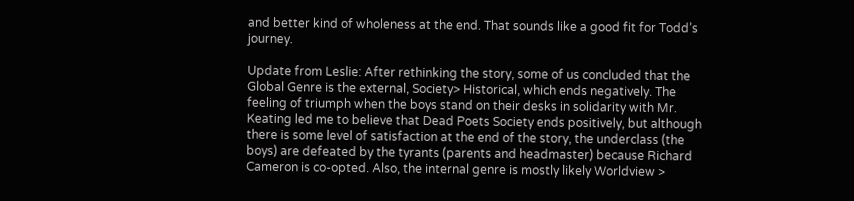and better kind of wholeness at the end. That sounds like a good fit for Todd’s journey.

Update from Leslie: After rethinking the story, some of us concluded that the Global Genre is the external, Society> Historical, which ends negatively. The feeling of triumph when the boys stand on their desks in solidarity with Mr. Keating led me to believe that Dead Poets Society ends positively, but although there is some level of satisfaction at the end of the story, the underclass (the boys) are defeated by the tyrants (parents and headmaster) because Richard Cameron is co-opted. Also, the internal genre is mostly likely Worldview >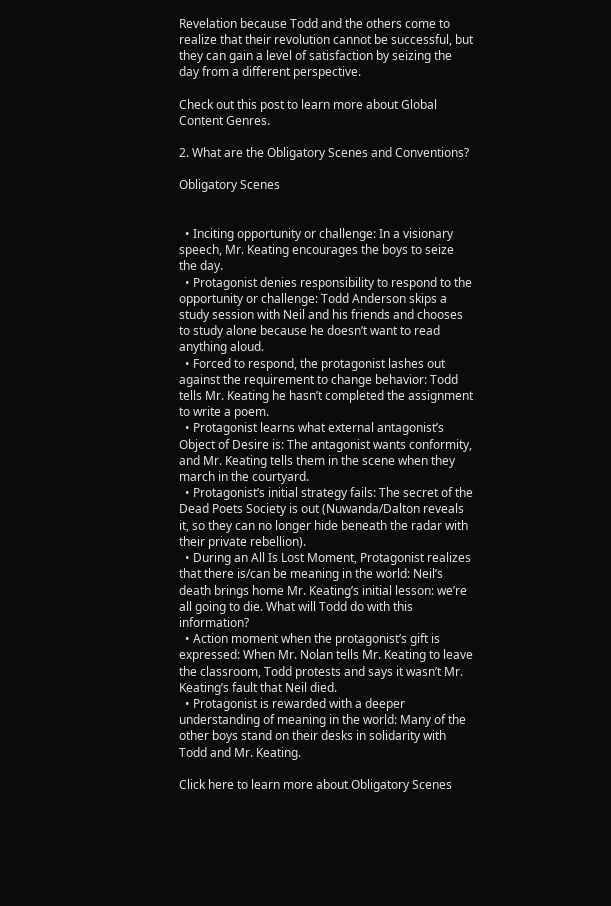Revelation because Todd and the others come to realize that their revolution cannot be successful, but they can gain a level of satisfaction by seizing the day from a different perspective.

Check out this post to learn more about Global Content Genres.

2. What are the Obligatory Scenes and Conventions?

Obligatory Scenes


  • Inciting opportunity or challenge: In a visionary speech, Mr. Keating encourages the boys to seize the day.
  • Protagonist denies responsibility to respond to the opportunity or challenge: Todd Anderson skips a study session with Neil and his friends and chooses to study alone because he doesn’t want to read anything aloud.
  • Forced to respond, the protagonist lashes out against the requirement to change behavior: Todd tells Mr. Keating he hasn’t completed the assignment to write a poem.
  • Protagonist learns what external antagonist’s Object of Desire is: The antagonist wants conformity, and Mr. Keating tells them in the scene when they march in the courtyard.
  • Protagonist’s initial strategy fails: The secret of the Dead Poets Society is out (Nuwanda/Dalton reveals it, so they can no longer hide beneath the radar with their private rebellion).
  • During an All Is Lost Moment, Protagonist realizes that there is/can be meaning in the world: Neil’s death brings home Mr. Keating’s initial lesson: we’re all going to die. What will Todd do with this information?
  • Action moment when the protagonist’s gift is expressed: When Mr. Nolan tells Mr. Keating to leave the classroom, Todd protests and says it wasn’t Mr. Keating’s fault that Neil died.
  • Protagonist is rewarded with a deeper understanding of meaning in the world: Many of the other boys stand on their desks in solidarity with Todd and Mr. Keating.

Click here to learn more about Obligatory Scenes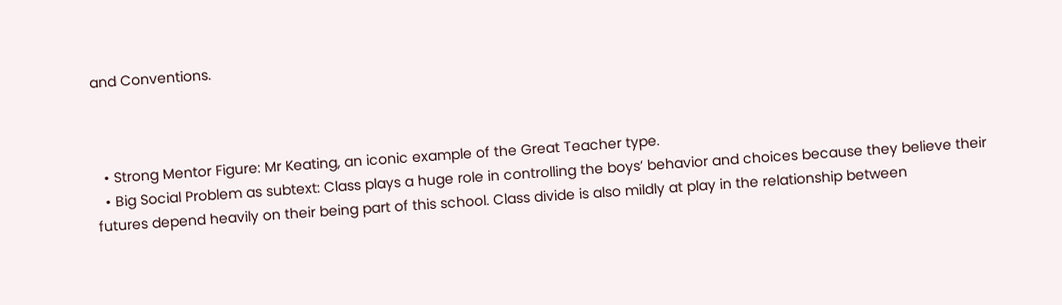and Conventions.



  • Strong Mentor Figure: Mr Keating, an iconic example of the Great Teacher type.
  • Big Social Problem as subtext: Class plays a huge role in controlling the boys’ behavior and choices because they believe their futures depend heavily on their being part of this school. Class divide is also mildly at play in the relationship between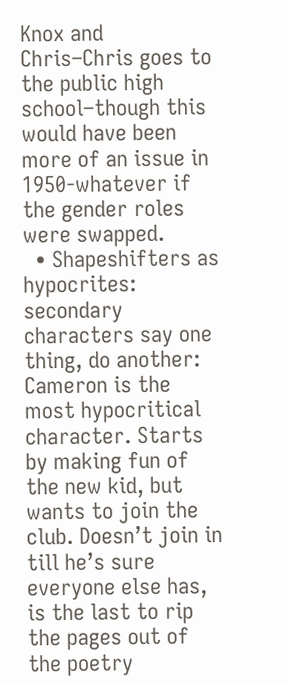Knox and Chris–Chris goes to the public high school–though this would have been more of an issue in 1950-whatever if the gender roles were swapped.
  • Shapeshifters as hypocrites: secondary characters say one thing, do another: Cameron is the most hypocritical character. Starts by making fun of the new kid, but wants to join the club. Doesn’t join in till he’s sure everyone else has, is the last to rip the pages out of the poetry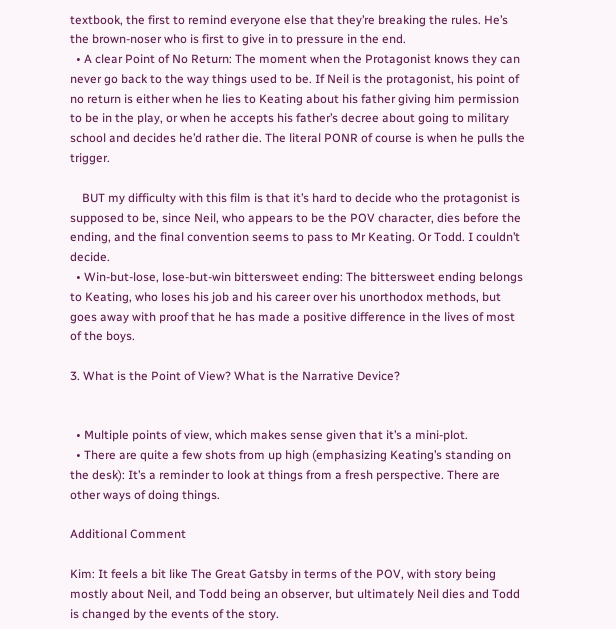textbook, the first to remind everyone else that they’re breaking the rules. He’s the brown-noser who is first to give in to pressure in the end.
  • A clear Point of No Return: The moment when the Protagonist knows they can never go back to the way things used to be. If Neil is the protagonist, his point of no return is either when he lies to Keating about his father giving him permission to be in the play, or when he accepts his father’s decree about going to military school and decides he’d rather die. The literal PONR of course is when he pulls the trigger.

    BUT my difficulty with this film is that it’s hard to decide who the protagonist is supposed to be, since Neil, who appears to be the POV character, dies before the ending, and the final convention seems to pass to Mr Keating. Or Todd. I couldn’t decide.
  • Win-but-lose, lose-but-win bittersweet ending: The bittersweet ending belongs to Keating, who loses his job and his career over his unorthodox methods, but goes away with proof that he has made a positive difference in the lives of most of the boys.

3. What is the Point of View? What is the Narrative Device?


  • Multiple points of view, which makes sense given that it’s a mini-plot.
  • There are quite a few shots from up high (emphasizing Keating’s standing on the desk): It’s a reminder to look at things from a fresh perspective. There are other ways of doing things.

Additional Comment

Kim: It feels a bit like The Great Gatsby in terms of the POV, with story being mostly about Neil, and Todd being an observer, but ultimately Neil dies and Todd is changed by the events of the story.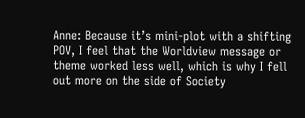Anne: Because it’s mini-plot with a shifting POV, I feel that the Worldview message or theme worked less well, which is why I fell out more on the side of Society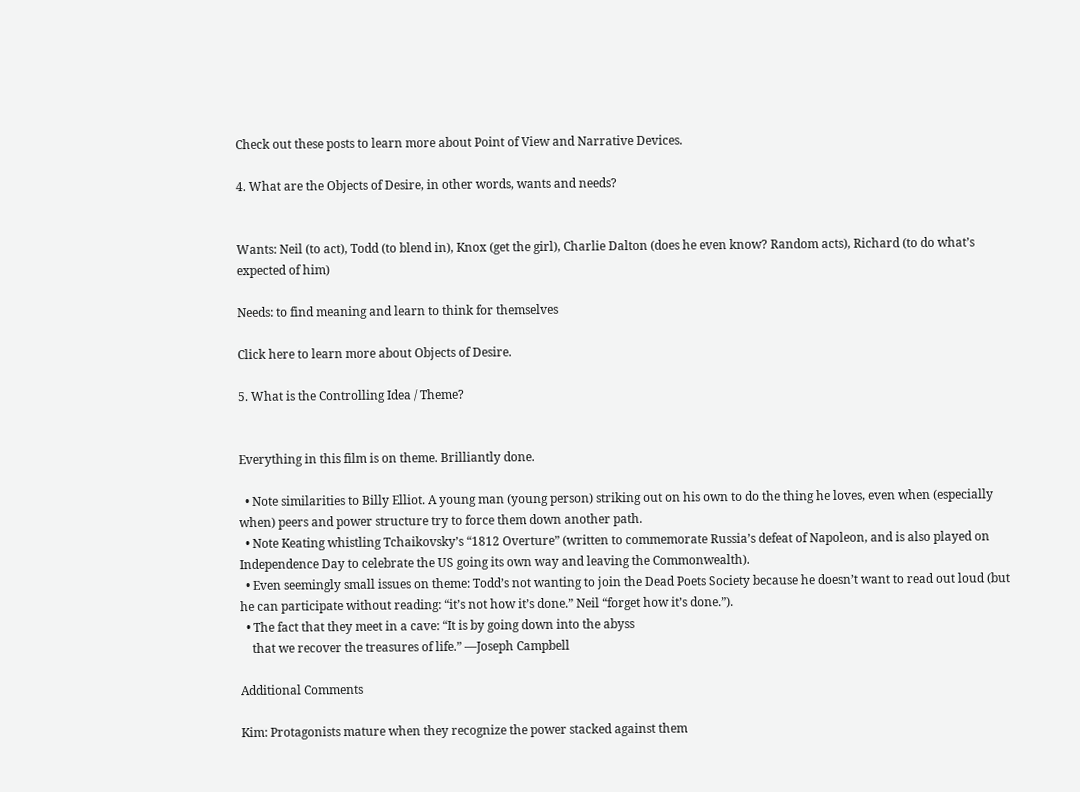Check out these posts to learn more about Point of View and Narrative Devices.

4. What are the Objects of Desire, in other words, wants and needs?


Wants: Neil (to act), Todd (to blend in), Knox (get the girl), Charlie Dalton (does he even know? Random acts), Richard (to do what’s expected of him)

Needs: to find meaning and learn to think for themselves

Click here to learn more about Objects of Desire.

5. What is the Controlling Idea / Theme?


Everything in this film is on theme. Brilliantly done.

  • Note similarities to Billy Elliot. A young man (young person) striking out on his own to do the thing he loves, even when (especially when) peers and power structure try to force them down another path.
  • Note Keating whistling Tchaikovsky’s “1812 Overture” (written to commemorate Russia’s defeat of Napoleon, and is also played on Independence Day to celebrate the US going its own way and leaving the Commonwealth).
  • Even seemingly small issues on theme: Todd’s not wanting to join the Dead Poets Society because he doesn’t want to read out loud (but he can participate without reading: “it’s not how it’s done.” Neil “forget how it’s done.”).
  • The fact that they meet in a cave: “It is by going down into the abyss
    that we recover the treasures of life.” —Joseph Campbell

Additional Comments

Kim: Protagonists mature when they recognize the power stacked against them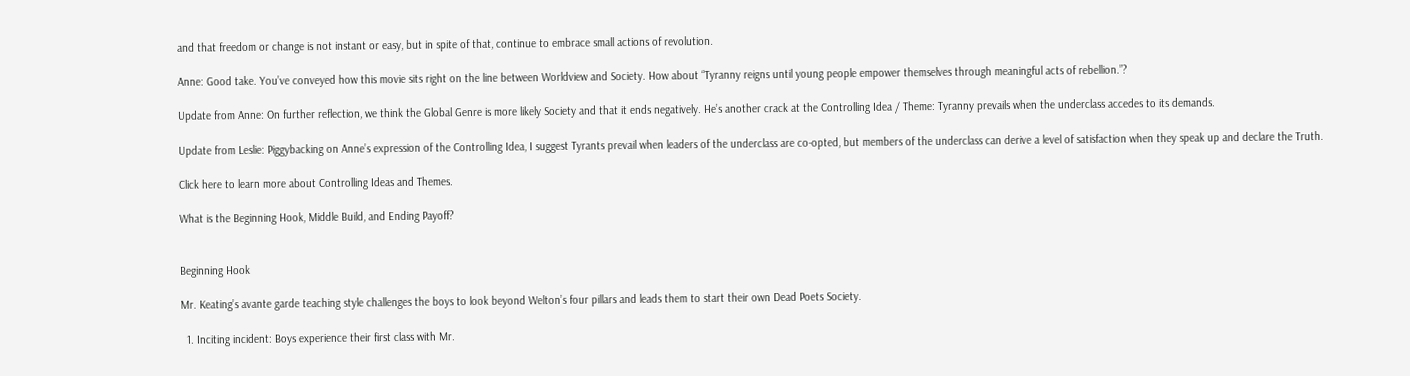and that freedom or change is not instant or easy, but in spite of that, continue to embrace small actions of revolution.

Anne: Good take. You’ve conveyed how this movie sits right on the line between Worldview and Society. How about “Tyranny reigns until young people empower themselves through meaningful acts of rebellion.”?

Update from Anne: On further reflection, we think the Global Genre is more likely Society and that it ends negatively. He’s another crack at the Controlling Idea / Theme: Tyranny prevails when the underclass accedes to its demands.

Update from Leslie: Piggybacking on Anne’s expression of the Controlling Idea, I suggest Tyrants prevail when leaders of the underclass are co-opted, but members of the underclass can derive a level of satisfaction when they speak up and declare the Truth.

Click here to learn more about Controlling Ideas and Themes.

What is the Beginning Hook, Middle Build, and Ending Payoff?


Beginning Hook

Mr. Keating’s avante garde teaching style challenges the boys to look beyond Welton’s four pillars and leads them to start their own Dead Poets Society.

  1. Inciting incident: Boys experience their first class with Mr.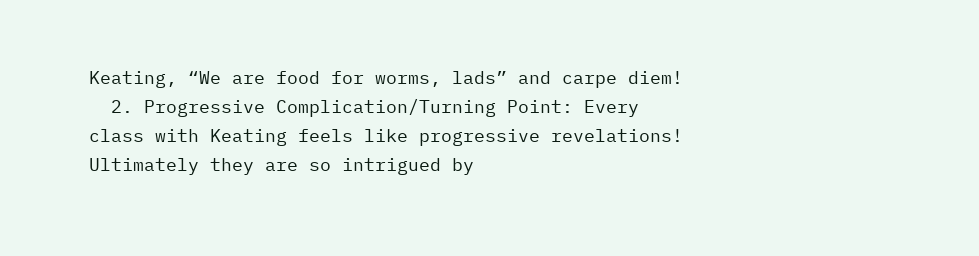Keating, “We are food for worms, lads” and carpe diem!
  2. Progressive Complication/Turning Point: Every class with Keating feels like progressive revelations! Ultimately they are so intrigued by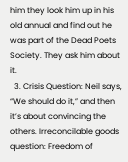him they look him up in his old annual and find out he was part of the Dead Poets Society. They ask him about it.
  3. Crisis Question: Neil says, “We should do it,” and then it’s about convincing the others. Irreconcilable goods question: Freedom of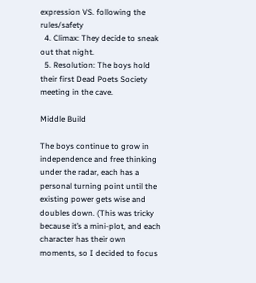expression VS. following the rules/safety
  4. Climax: They decide to sneak out that night.
  5. Resolution: The boys hold their first Dead Poets Society meeting in the cave.

Middle Build

The boys continue to grow in independence and free thinking under the radar, each has a personal turning point until the existing power gets wise and doubles down. (This was tricky because it’s a mini-plot, and each character has their own moments, so I decided to focus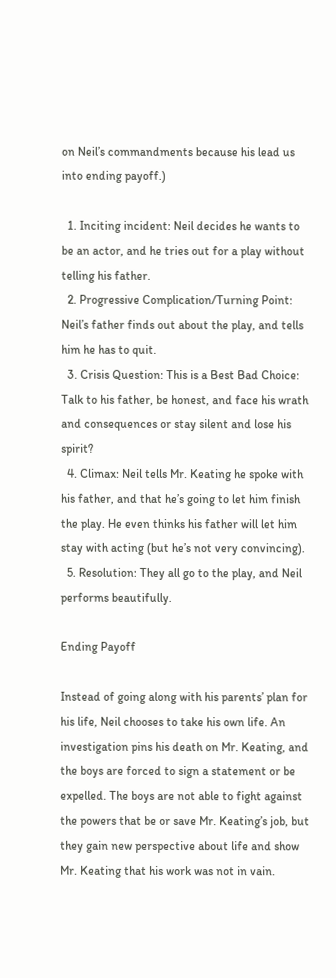on Neil’s commandments because his lead us into ending payoff.)

  1. Inciting incident: Neil decides he wants to be an actor, and he tries out for a play without telling his father.
  2. Progressive Complication/Turning Point: Neil’s father finds out about the play, and tells him he has to quit.
  3. Crisis Question: This is a Best Bad Choice: Talk to his father, be honest, and face his wrath and consequences or stay silent and lose his spirit?
  4. Climax: Neil tells Mr. Keating he spoke with his father, and that he’s going to let him finish the play. He even thinks his father will let him stay with acting (but he’s not very convincing).
  5. Resolution: They all go to the play, and Neil performs beautifully.

Ending Payoff

Instead of going along with his parents’ plan for his life, Neil chooses to take his own life. An investigation pins his death on Mr. Keating, and the boys are forced to sign a statement or be expelled. The boys are not able to fight against the powers that be or save Mr. Keating’s job, but they gain new perspective about life and show Mr. Keating that his work was not in vain.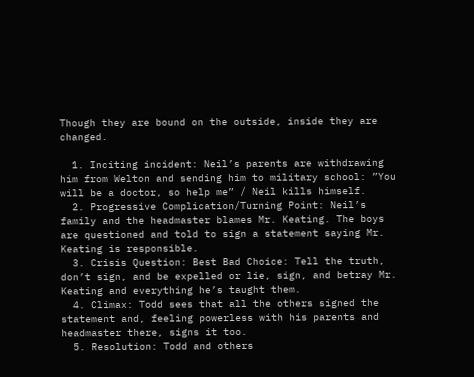Though they are bound on the outside, inside they are changed.

  1. Inciting incident: Neil’s parents are withdrawing him from Welton and sending him to military school: ”You will be a doctor, so help me” / Neil kills himself.
  2. Progressive Complication/Turning Point: Neil’s family and the headmaster blames Mr. Keating. The boys are questioned and told to sign a statement saying Mr. Keating is responsible.
  3. Crisis Question: Best Bad Choice: Tell the truth, don’t sign, and be expelled or lie, sign, and betray Mr. Keating and everything he’s taught them.
  4. Climax: Todd sees that all the others signed the statement and, feeling powerless with his parents and headmaster there, signs it too.
  5. Resolution: Todd and others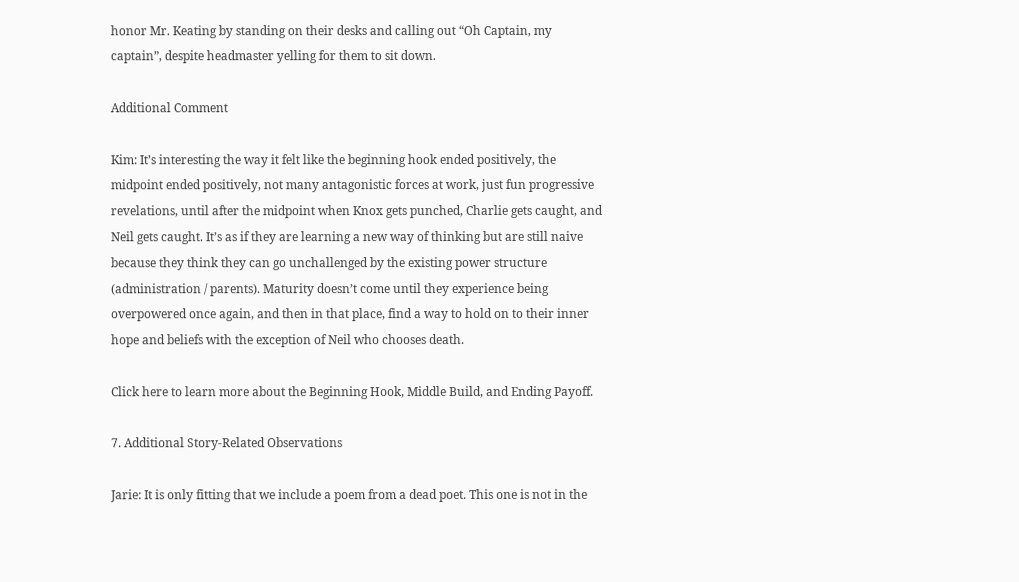honor Mr. Keating by standing on their desks and calling out “Oh Captain, my captain”, despite headmaster yelling for them to sit down.

Additional Comment

Kim: It’s interesting the way it felt like the beginning hook ended positively, the midpoint ended positively, not many antagonistic forces at work, just fun progressive revelations, until after the midpoint when Knox gets punched, Charlie gets caught, and Neil gets caught. It’s as if they are learning a new way of thinking but are still naive because they think they can go unchallenged by the existing power structure (administration / parents). Maturity doesn’t come until they experience being overpowered once again, and then in that place, find a way to hold on to their inner hope and beliefs with the exception of Neil who chooses death.

Click here to learn more about the Beginning Hook, Middle Build, and Ending Payoff.

7. Additional Story-Related Observations

Jarie: It is only fitting that we include a poem from a dead poet. This one is not in the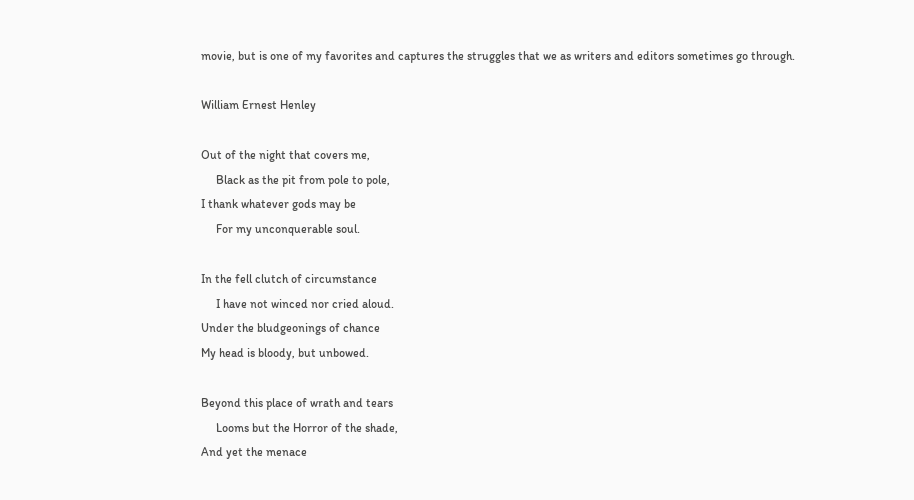movie, but is one of my favorites and captures the struggles that we as writers and editors sometimes go through.

William Ernest Henley

Out of the night that covers me,
     Black as the pit from pole to pole,
I thank whatever gods may be
     For my unconquerable soul.

In the fell clutch of circumstance
     I have not winced nor cried aloud.
Under the bludgeonings of chance
My head is bloody, but unbowed.

Beyond this place of wrath and tears
     Looms but the Horror of the shade,
And yet the menace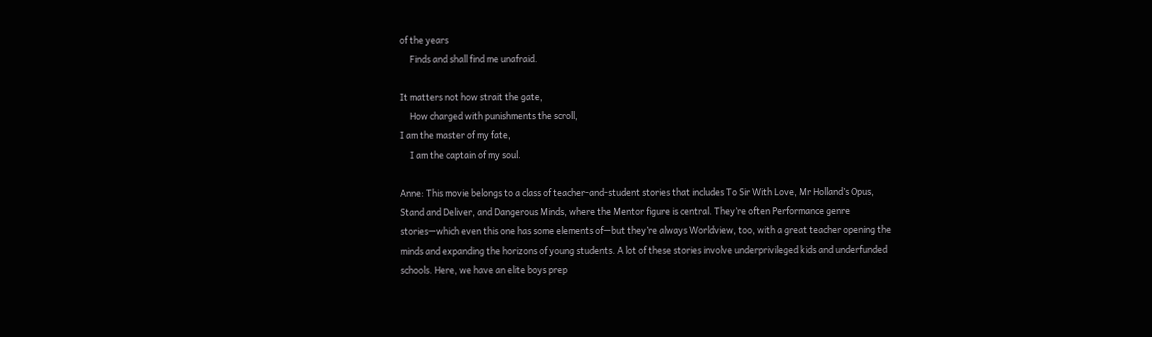of the years
     Finds and shall find me unafraid.

It matters not how strait the gate,
     How charged with punishments the scroll,
I am the master of my fate,
     I am the captain of my soul.

Anne: This movie belongs to a class of teacher-and-student stories that includes To Sir With Love, Mr Holland’s Opus, Stand and Deliver, and Dangerous Minds, where the Mentor figure is central. They’re often Performance genre stories—which even this one has some elements of—but they’re always Worldview, too, with a great teacher opening the minds and expanding the horizons of young students. A lot of these stories involve underprivileged kids and underfunded schools. Here, we have an elite boys prep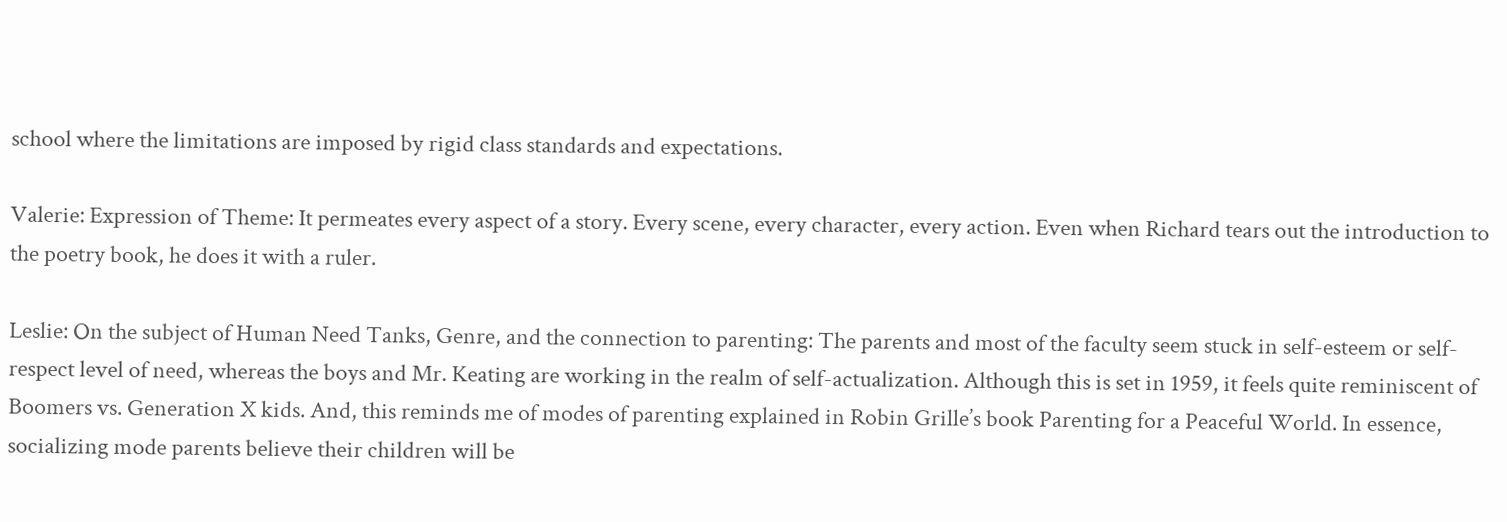school where the limitations are imposed by rigid class standards and expectations.

Valerie: Expression of Theme: It permeates every aspect of a story. Every scene, every character, every action. Even when Richard tears out the introduction to the poetry book, he does it with a ruler.

Leslie: On the subject of Human Need Tanks, Genre, and the connection to parenting: The parents and most of the faculty seem stuck in self-esteem or self-respect level of need, whereas the boys and Mr. Keating are working in the realm of self-actualization. Although this is set in 1959, it feels quite reminiscent of Boomers vs. Generation X kids. And, this reminds me of modes of parenting explained in Robin Grille’s book Parenting for a Peaceful World. In essence, socializing mode parents believe their children will be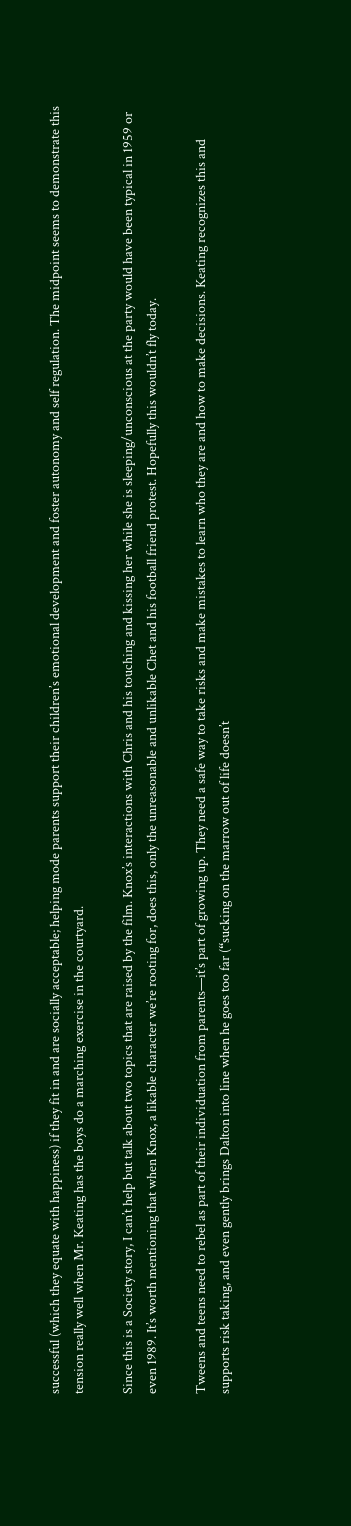successful (which they equate with happiness) if they fit in and are socially acceptable; helping mode parents support their children’s emotional development and foster autonomy and self regulation. The midpoint seems to demonstrate this tension really well when Mr. Keating has the boys do a marching exercise in the courtyard.

Since this is a Society story, I can’t help but talk about two topics that are raised by the film. Knox’s interactions with Chris and his touching and kissing her while she is sleeping/unconscious at the party would have been typical in 1959 or even 1989. It’s worth mentioning that when Knox, a likable character we’re rooting for, does this, only the unreasonable and unlikable Chet and his football friend protest. Hopefully this wouldn’t fly today.

Tweens and teens need to rebel as part of their individuation from parents—it’s part of growing up. They need a safe way to take risks and make mistakes to learn who they are and how to make decisions. Keating recognizes this and supports risk taking, and even gently brings Dalton into line when he goes too far (“sucking on the marrow out of life doesn’t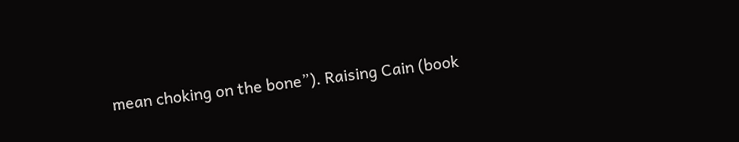mean choking on the bone”). Raising Cain (book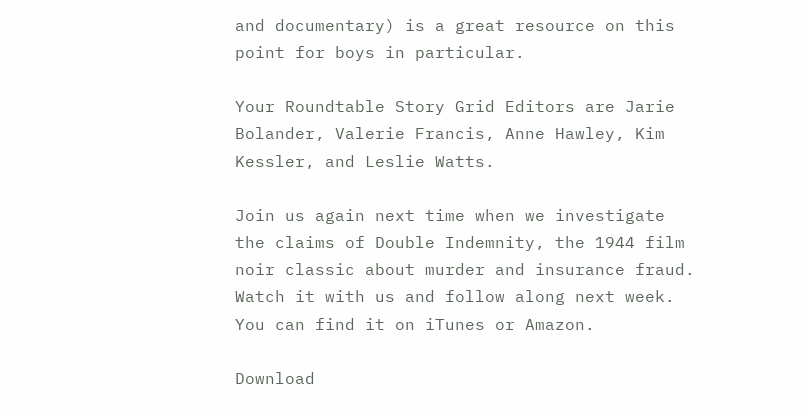and documentary) is a great resource on this point for boys in particular.

Your Roundtable Story Grid Editors are Jarie Bolander, Valerie Francis, Anne Hawley, Kim Kessler, and Leslie Watts.

Join us again next time when we investigate the claims of Double Indemnity, the 1944 film noir classic about murder and insurance fraud. Watch it with us and follow along next week. You can find it on iTunes or Amazon.

Download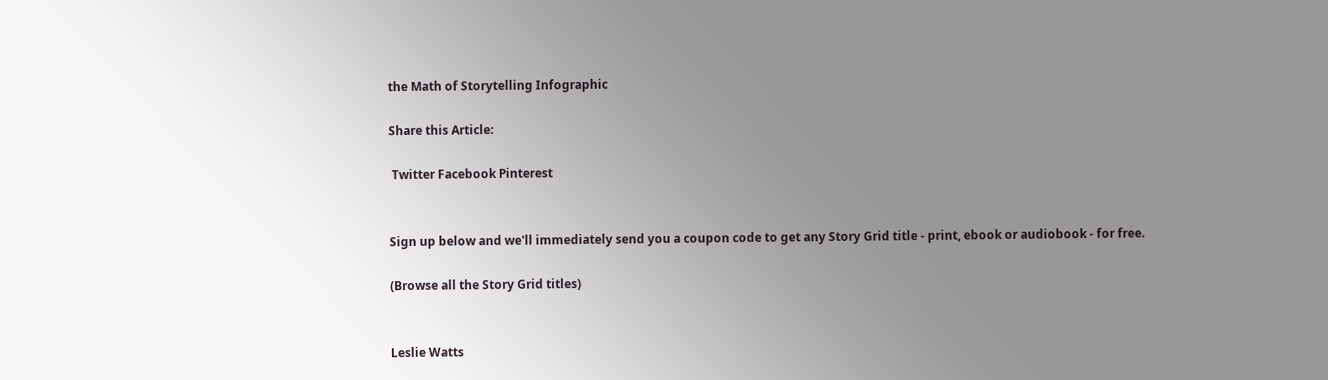the Math of Storytelling Infographic

Share this Article:

 Twitter Facebook Pinterest


Sign up below and we'll immediately send you a coupon code to get any Story Grid title - print, ebook or audiobook - for free.

(Browse all the Story Grid titles)


Leslie Watts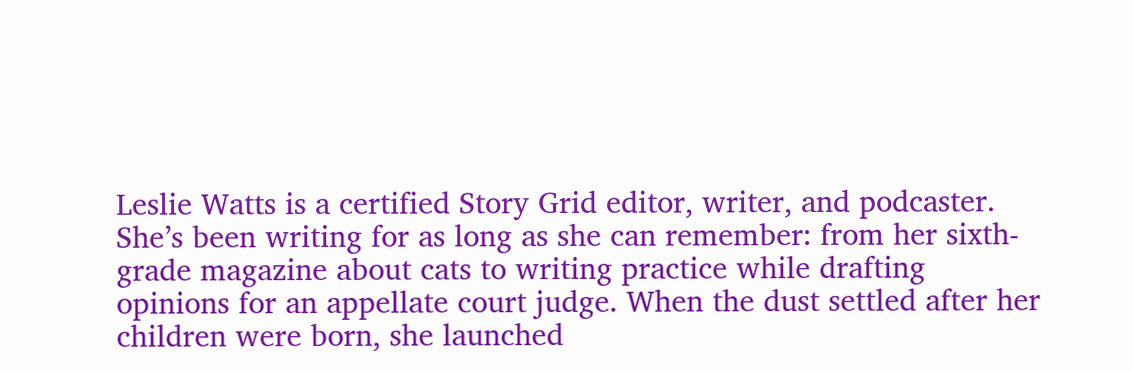Leslie Watts is a certified Story Grid editor, writer, and podcaster. She’s been writing for as long as she can remember: from her sixth-grade magazine about cats to writing practice while drafting opinions for an appellate court judge. When the dust settled after her children were born, she launched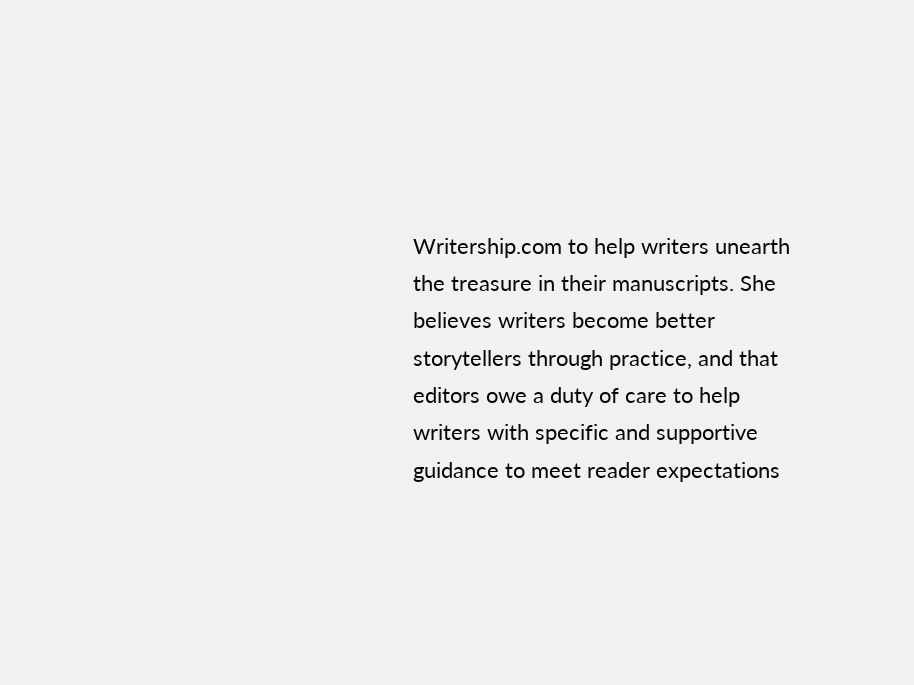Writership.com to help writers unearth the treasure in their manuscripts. She believes writers become better storytellers through practice, and that editors owe a duty of care to help writers with specific and supportive guidance to meet reader expectations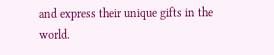and express their unique gifts in the world.